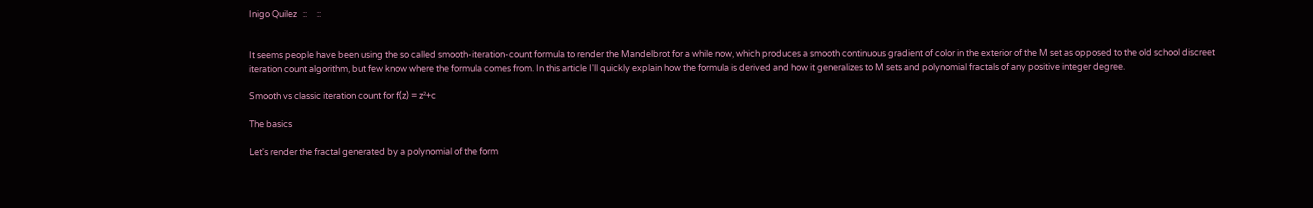Inigo Quilez   ::     ::


It seems people have been using the so called smooth-iteration-count formula to render the Mandelbrot for a while now, which produces a smooth continuous gradient of color in the exterior of the M set as opposed to the old school discreet iteration count algorithm, but few know where the formula comes from. In this article I'll quickly explain how the formula is derived and how it generalizes to M sets and polynomial fractals of any positive integer degree.

Smooth vs classic iteration count for f(z) = z²+c

The basics

Let's render the fractal generated by a polynomial of the form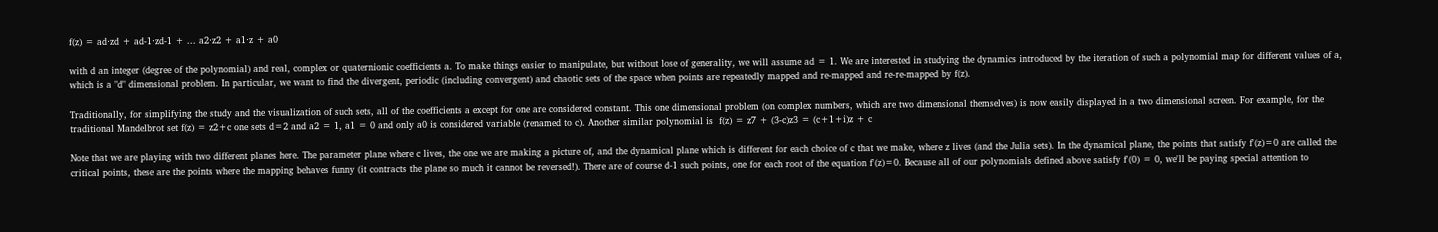f(z) = ad⋅zd + ad-1⋅zd-1 + ... a2⋅z2 + a1⋅z + a0

with d an integer (degree of the polynomial) and real, complex or quaternionic coefficients a. To make things easier to manipulate, but without lose of generality, we will assume ad = 1. We are interested in studying the dynamics introduced by the iteration of such a polynomial map for different values of a, which is a "d" dimensional problem. In particular, we want to find the divergent, periodic (including convergent) and chaotic sets of the space when points are repeatedly mapped and re-mapped and re-re-mapped by f(z).

Traditionally, for simplifying the study and the visualization of such sets, all of the coefficients a except for one are considered constant. This one dimensional problem (on complex numbers, which are two dimensional themselves) is now easily displayed in a two dimensional screen. For example, for the traditional Mandelbrot set f(z) = z2+c one sets d=2 and a2 = 1, a1 = 0 and only a0 is considered variable (renamed to c). Another similar polynomial is  f(z) = z7 + (3-c)z3 = (c+1+i)z + c

Note that we are playing with two different planes here. The parameter plane where c lives, the one we are making a picture of, and the dynamical plane which is different for each choice of c that we make, where z lives (and the Julia sets). In the dynamical plane, the points that satisfy f'(z)=0 are called the critical points, these are the points where the mapping behaves funny (it contracts the plane so much it cannot be reversed!). There are of course d-1 such points, one for each root of the equation f'(z)=0. Because all of our polynomials defined above satisfy f'(0) = 0, we'll be paying special attention to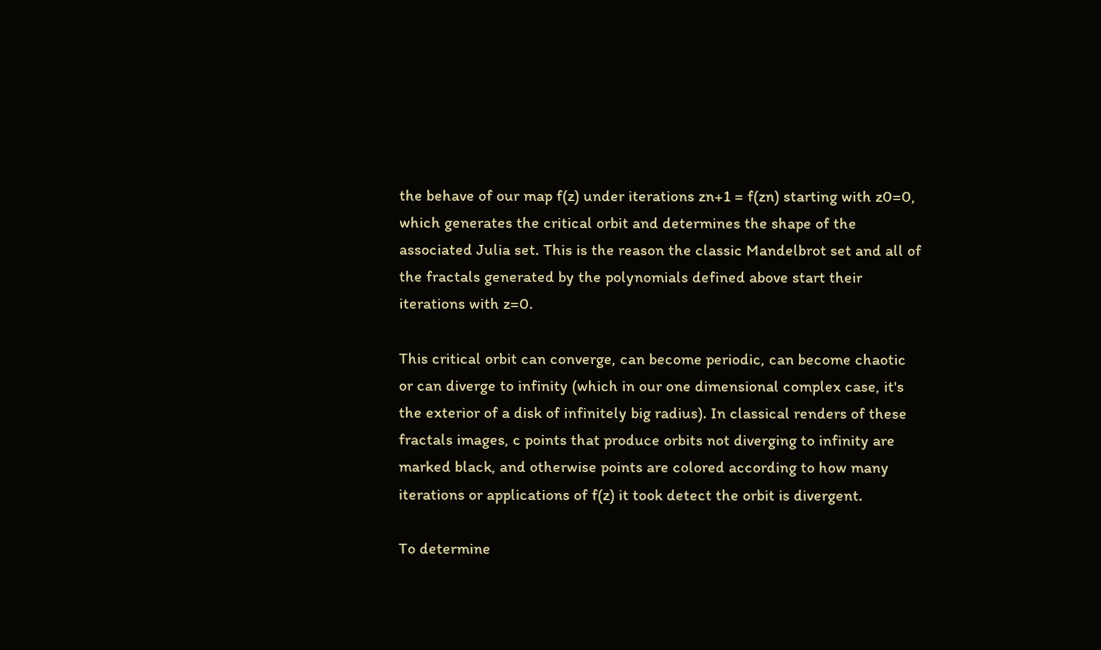the behave of our map f(z) under iterations zn+1 = f(zn) starting with z0=0, which generates the critical orbit and determines the shape of the associated Julia set. This is the reason the classic Mandelbrot set and all of the fractals generated by the polynomials defined above start their iterations with z=0.

This critical orbit can converge, can become periodic, can become chaotic or can diverge to infinity (which in our one dimensional complex case, it's the exterior of a disk of infinitely big radius). In classical renders of these fractals images, c points that produce orbits not diverging to infinity are marked black, and otherwise points are colored according to how many iterations or applications of f(z) it took detect the orbit is divergent.

To determine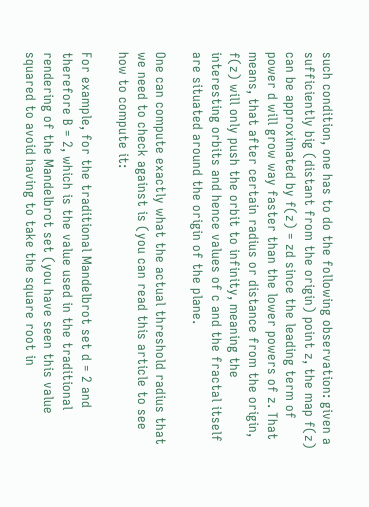such condition, one has to do the following observation: given a sufficiently big (distant from the origin) point z, the map f(z) can be approximated by f(z) = zd since the leading term of power d will grow way faster than the lower powers of z. That means, that after certain radius or distance from the origin, f(z) will only push the orbit to infinity, meaning the interesting orbits and hence values of c and the fractal itself are situated around the origin of the plane.

One can compute exactly what the actual threshold radius that we need to check against is (you can read this article to see how to compute it:

For example, for the traditional Mandelbrot set d = 2 and therefore B = 2, which is the value used in the traditional rendering of the Mandelbrot set (you have seen this value squared to avoid having to take the square root in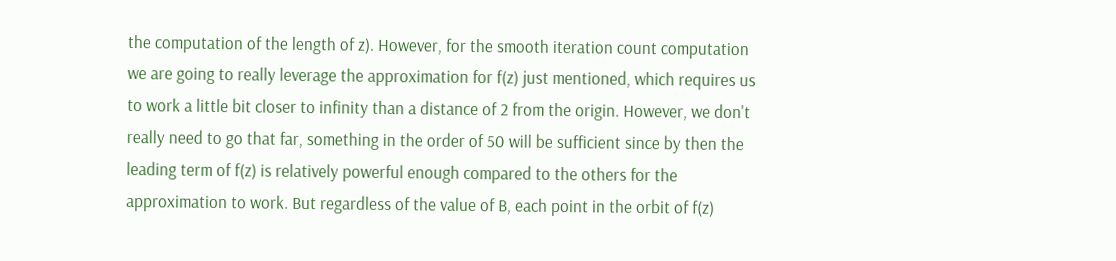the computation of the length of z). However, for the smooth iteration count computation we are going to really leverage the approximation for f(z) just mentioned, which requires us to work a little bit closer to infinity than a distance of 2 from the origin. However, we don't really need to go that far, something in the order of 50 will be sufficient since by then the leading term of f(z) is relatively powerful enough compared to the others for the approximation to work. But regardless of the value of B, each point in the orbit of f(z)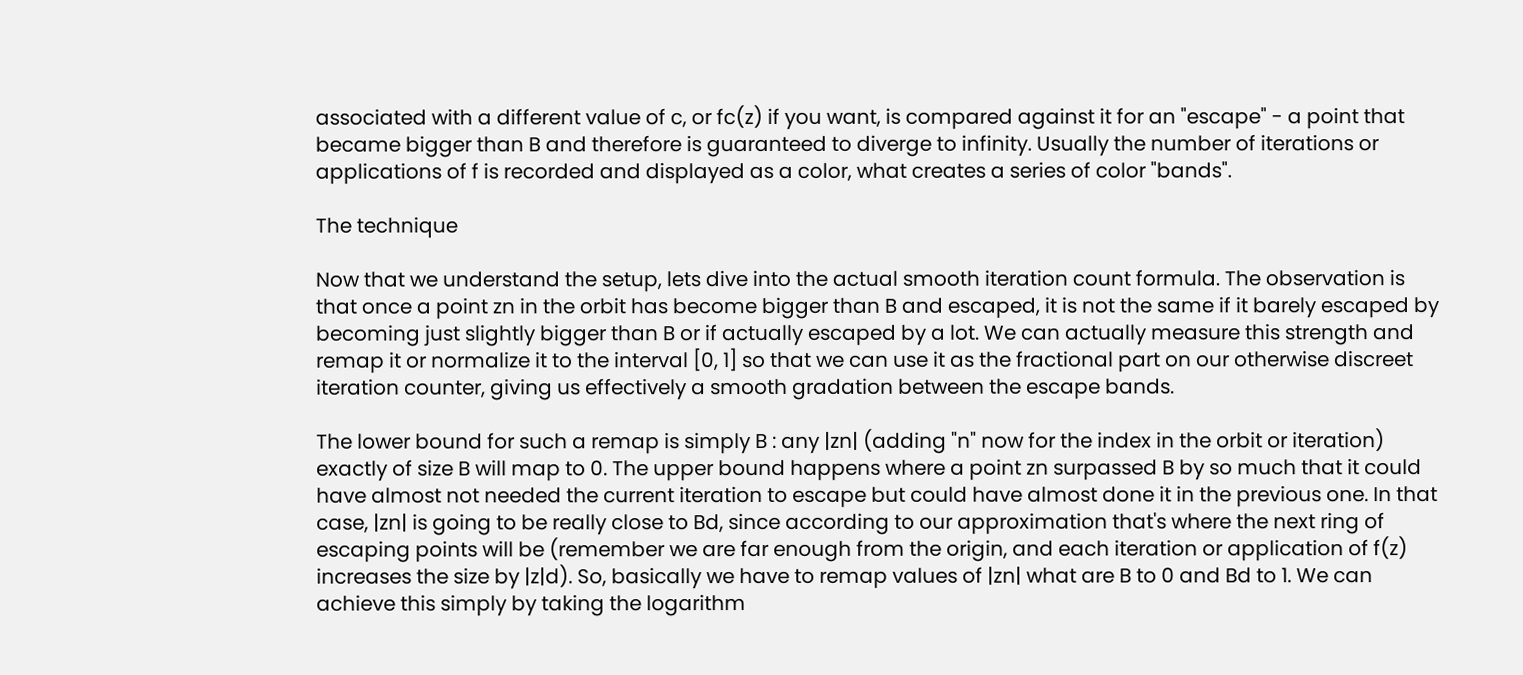associated with a different value of c, or fc(z) if you want, is compared against it for an "escape" - a point that became bigger than B and therefore is guaranteed to diverge to infinity. Usually the number of iterations or applications of f is recorded and displayed as a color, what creates a series of color "bands".

The technique

Now that we understand the setup, lets dive into the actual smooth iteration count formula. The observation is that once a point zn in the orbit has become bigger than B and escaped, it is not the same if it barely escaped by becoming just slightly bigger than B or if actually escaped by a lot. We can actually measure this strength and remap it or normalize it to the interval [0, 1] so that we can use it as the fractional part on our otherwise discreet iteration counter, giving us effectively a smooth gradation between the escape bands.

The lower bound for such a remap is simply B : any |zn| (adding "n" now for the index in the orbit or iteration) exactly of size B will map to 0. The upper bound happens where a point zn surpassed B by so much that it could have almost not needed the current iteration to escape but could have almost done it in the previous one. In that case, |zn| is going to be really close to Bd, since according to our approximation that's where the next ring of escaping points will be (remember we are far enough from the origin, and each iteration or application of f(z) increases the size by |z|d). So, basically we have to remap values of |zn| what are B to 0 and Bd to 1. We can achieve this simply by taking the logarithm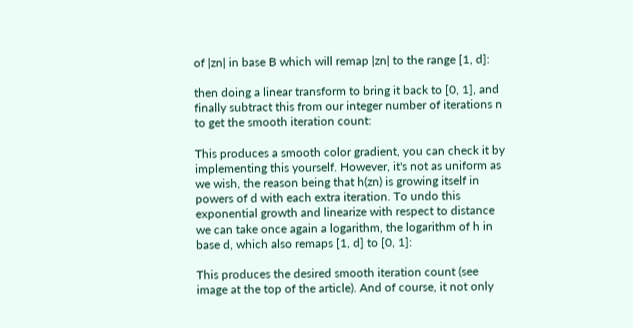of |zn| in base B which will remap |zn| to the range [1, d]:

then doing a linear transform to bring it back to [0, 1], and finally subtract this from our integer number of iterations n to get the smooth iteration count:

This produces a smooth color gradient, you can check it by implementing this yourself. However, it's not as uniform as we wish, the reason being that h(zn) is growing itself in powers of d with each extra iteration. To undo this exponential growth and linearize with respect to distance we can take once again a logarithm, the logarithm of h in base d, which also remaps [1, d] to [0, 1]:

This produces the desired smooth iteration count (see image at the top of the article). And of course, it not only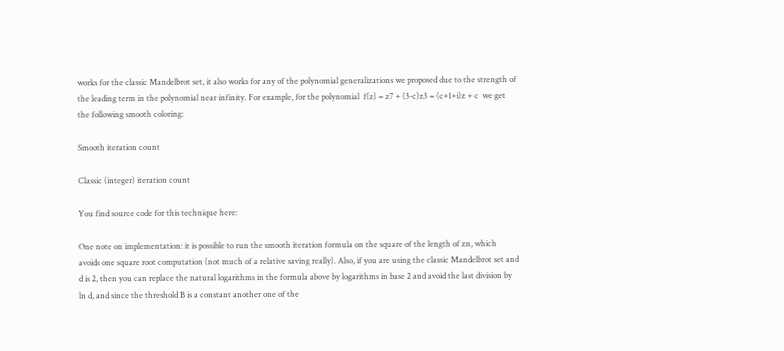works for the classic Mandelbrot set, it also works for any of the polynomial generalizations we proposed due to the strength of the leading term in the polynomial near infinity. For example, for the polynomial  f(z) = z7 + (3-c)z3 = (c+1+i)z + c  we get the following smooth coloring:

Smooth iteration count

Classic (integer) iteration count

You find source code for this technique here:

One note on implementation: it is possible to run the smooth iteration formula on the square of the length of zn, which avoids one square root computation (not much of a relative saving really). Also, if you are using the classic Mandelbrot set and d is 2, then you can replace the natural logarithms in the formula above by logarithms in base 2 and avoid the last division by ln d, and since the threshold B is a constant another one of the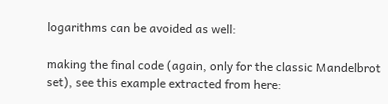logarithms can be avoided as well:

making the final code (again, only for the classic Mandelbrot set), see this example extracted from here: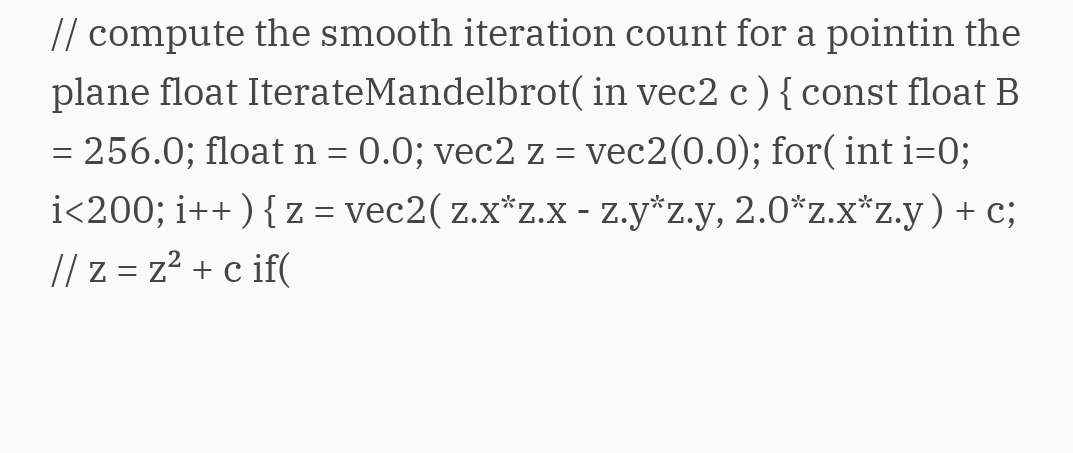// compute the smooth iteration count for a pointin the plane float IterateMandelbrot( in vec2 c ) { const float B = 256.0; float n = 0.0; vec2 z = vec2(0.0); for( int i=0; i<200; i++ ) { z = vec2( z.x*z.x - z.y*z.y, 2.0*z.x*z.y ) + c; // z = z² + c if(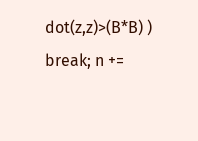dot(z,z)>(B*B) ) break; n +=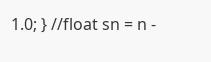1.0; } //float sn = n -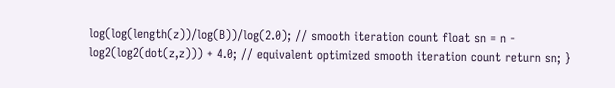log(log(length(z))/log(B))/log(2.0); // smooth iteration count float sn = n - log2(log2(dot(z,z))) + 4.0; // equivalent optimized smooth iteration count return sn; }